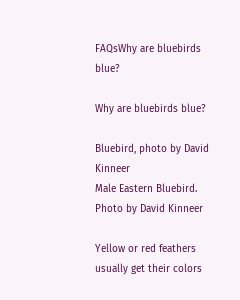FAQsWhy are bluebirds blue?

Why are bluebirds blue?

Bluebird, photo by David Kinneer
Male Eastern Bluebird. Photo by David Kinneer

Yellow or red feathers usually get their colors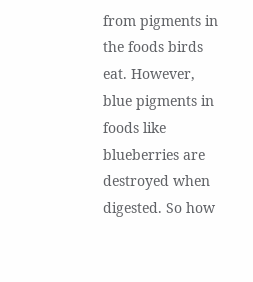from pigments in the foods birds eat. However, blue pigments in foods like blueberries are destroyed when digested. So how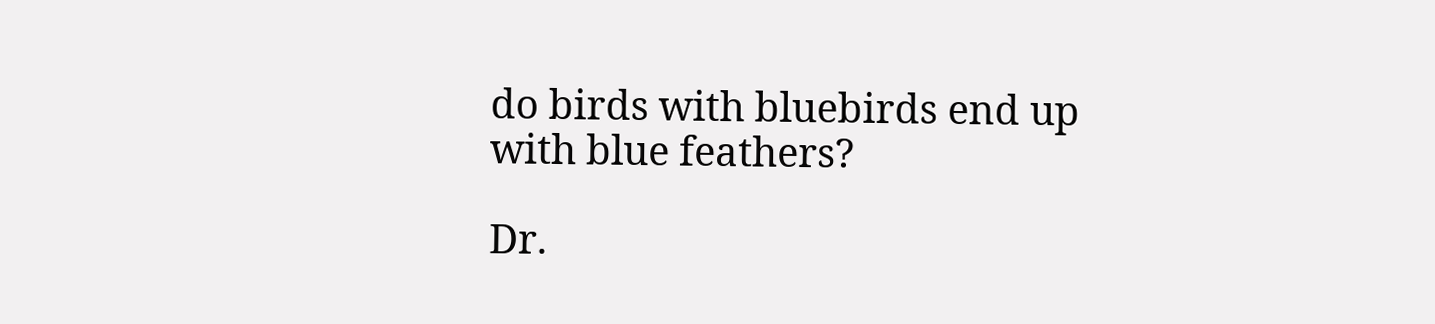do birds with bluebirds end up with blue feathers?

Dr.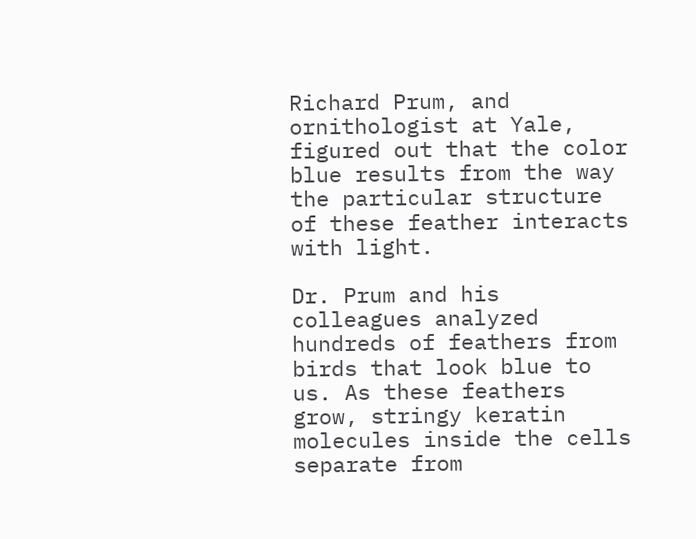Richard Prum, and ornithologist at Yale, figured out that the color blue results from the way the particular structure of these feather interacts with light.

Dr. Prum and his colleagues analyzed hundreds of feathers from birds that look blue to us. As these feathers grow, stringy keratin molecules inside the cells separate from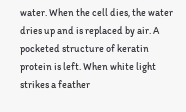water. When the cell dies, the water dries up and is replaced by air. A pocketed structure of keratin protein is left. When white light strikes a feather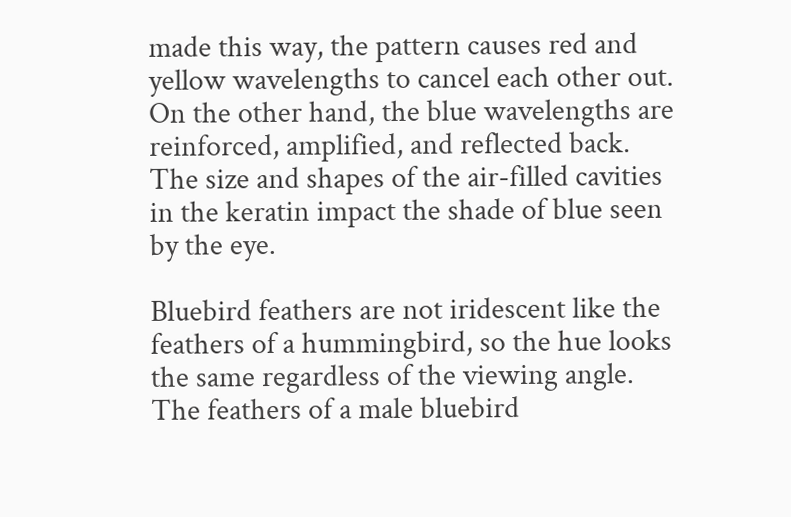made this way, the pattern causes red and yellow wavelengths to cancel each other out. On the other hand, the blue wavelengths are reinforced, amplified, and reflected back. The size and shapes of the air-filled cavities in the keratin impact the shade of blue seen by the eye.

Bluebird feathers are not iridescent like the feathers of a hummingbird, so the hue looks the same regardless of the viewing angle. The feathers of a male bluebird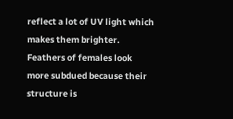reflect a lot of UV light which makes them brighter. Feathers of females look more subdued because their structure is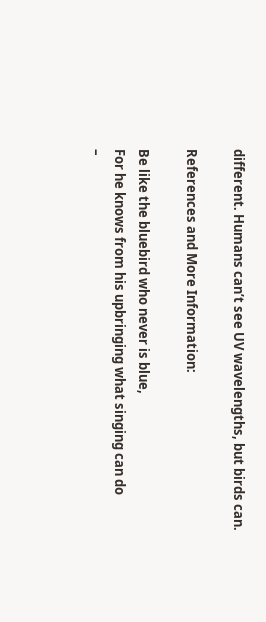different. Humans can’t see UV wavelengths, but birds can.

References and More Information:

Be like the bluebird who never is blue,
For he knows from his upbringing what singing can do
–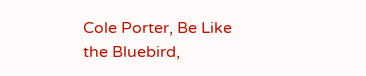Cole Porter, Be Like the Bluebird,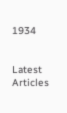1934


Latest Articles